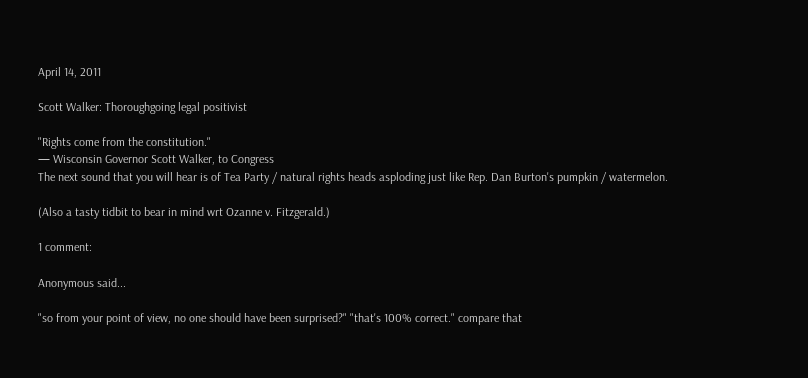April 14, 2011

Scott Walker: Thoroughgoing legal positivist

"Rights come from the constitution."
— Wisconsin Governor Scott Walker, to Congress
The next sound that you will hear is of Tea Party / natural rights heads asploding just like Rep. Dan Burton's pumpkin / watermelon.

(Also a tasty tidbit to bear in mind wrt Ozanne v. Fitzgerald.)

1 comment:

Anonymous said...

"so from your point of view, no one should have been surprised?" "that's 100% correct." compare that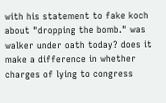with his statement to fake koch about "dropping the bomb." was walker under oath today? does it make a difference in whether charges of lying to congress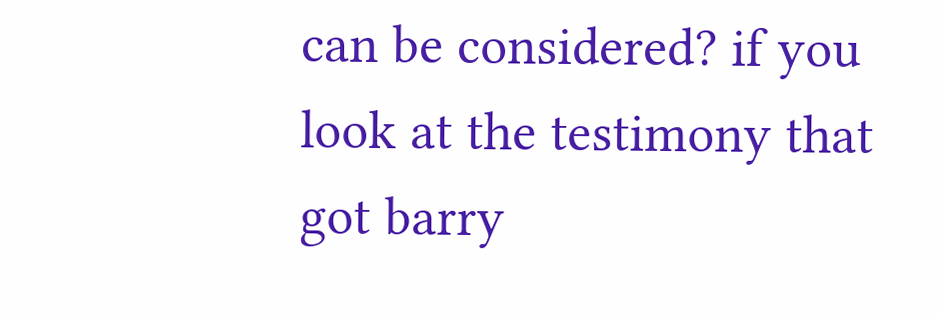can be considered? if you look at the testimony that got barry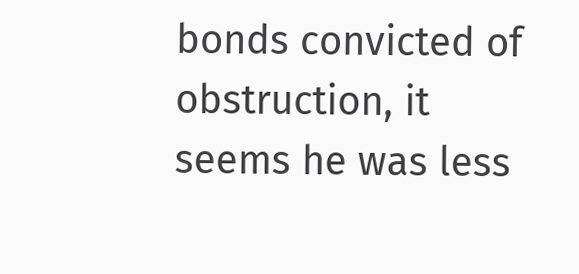bonds convicted of obstruction, it seems he was less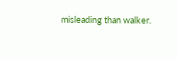misleading than walker.